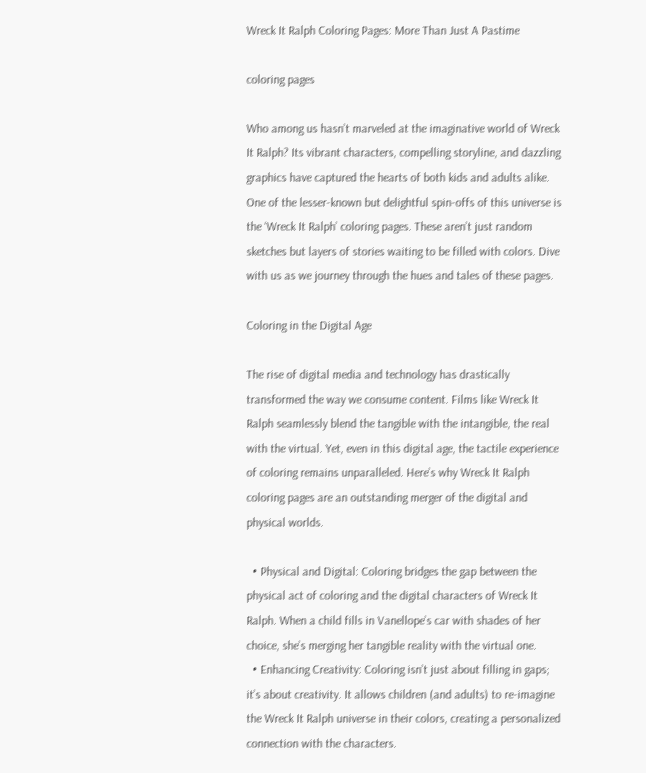Wreck It Ralph Coloring Pages: More Than Just A Pastime

coloring pages

Who among us hasn’t marveled at the imaginative world of Wreck It Ralph? Its vibrant characters, compelling storyline, and dazzling graphics have captured the hearts of both kids and adults alike. One of the lesser-known but delightful spin-offs of this universe is the ‘Wreck It Ralph’ coloring pages. These aren’t just random sketches but layers of stories waiting to be filled with colors. Dive with us as we journey through the hues and tales of these pages.

Coloring in the Digital Age

The rise of digital media and technology has drastically transformed the way we consume content. Films like Wreck It Ralph seamlessly blend the tangible with the intangible, the real with the virtual. Yet, even in this digital age, the tactile experience of coloring remains unparalleled. Here’s why Wreck It Ralph coloring pages are an outstanding merger of the digital and physical worlds.

  • Physical and Digital: Coloring bridges the gap between the physical act of coloring and the digital characters of Wreck It Ralph. When a child fills in Vanellope’s car with shades of her choice, she’s merging her tangible reality with the virtual one.
  • Enhancing Creativity: Coloring isn’t just about filling in gaps; it’s about creativity. It allows children (and adults) to re-imagine the Wreck It Ralph universe in their colors, creating a personalized connection with the characters.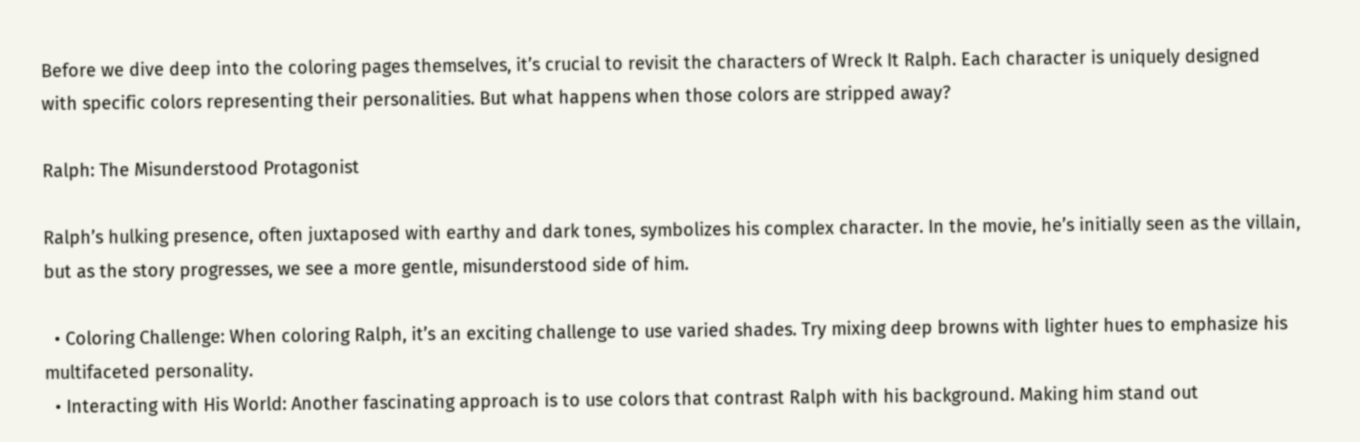Before we dive deep into the coloring pages themselves, it’s crucial to revisit the characters of Wreck It Ralph. Each character is uniquely designed with specific colors representing their personalities. But what happens when those colors are stripped away?

Ralph: The Misunderstood Protagonist

Ralph’s hulking presence, often juxtaposed with earthy and dark tones, symbolizes his complex character. In the movie, he’s initially seen as the villain, but as the story progresses, we see a more gentle, misunderstood side of him.

  • Coloring Challenge: When coloring Ralph, it’s an exciting challenge to use varied shades. Try mixing deep browns with lighter hues to emphasize his multifaceted personality.
  • Interacting with His World: Another fascinating approach is to use colors that contrast Ralph with his background. Making him stand out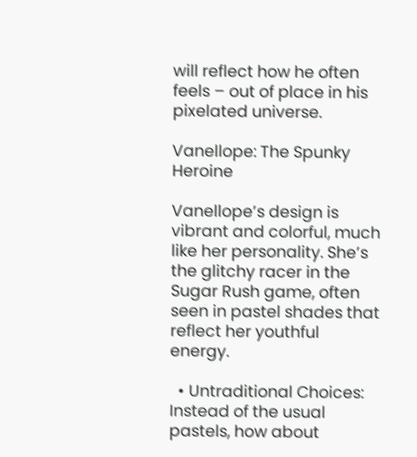will reflect how he often feels – out of place in his pixelated universe.

Vanellope: The Spunky Heroine

Vanellope’s design is vibrant and colorful, much like her personality. She’s the glitchy racer in the Sugar Rush game, often seen in pastel shades that reflect her youthful energy.

  • Untraditional Choices: Instead of the usual pastels, how about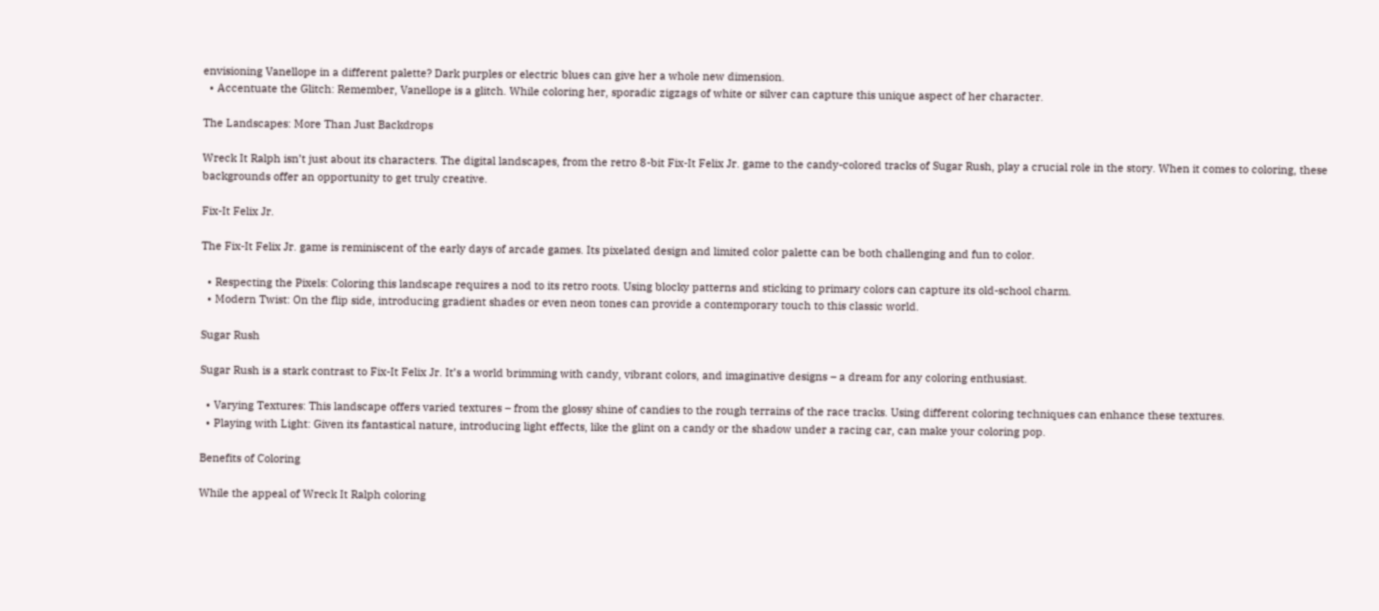envisioning Vanellope in a different palette? Dark purples or electric blues can give her a whole new dimension.
  • Accentuate the Glitch: Remember, Vanellope is a glitch. While coloring her, sporadic zigzags of white or silver can capture this unique aspect of her character.

The Landscapes: More Than Just Backdrops

Wreck It Ralph isn’t just about its characters. The digital landscapes, from the retro 8-bit Fix-It Felix Jr. game to the candy-colored tracks of Sugar Rush, play a crucial role in the story. When it comes to coloring, these backgrounds offer an opportunity to get truly creative.

Fix-It Felix Jr.

The Fix-It Felix Jr. game is reminiscent of the early days of arcade games. Its pixelated design and limited color palette can be both challenging and fun to color.

  • Respecting the Pixels: Coloring this landscape requires a nod to its retro roots. Using blocky patterns and sticking to primary colors can capture its old-school charm.
  • Modern Twist: On the flip side, introducing gradient shades or even neon tones can provide a contemporary touch to this classic world.

Sugar Rush

Sugar Rush is a stark contrast to Fix-It Felix Jr. It’s a world brimming with candy, vibrant colors, and imaginative designs – a dream for any coloring enthusiast.

  • Varying Textures: This landscape offers varied textures – from the glossy shine of candies to the rough terrains of the race tracks. Using different coloring techniques can enhance these textures.
  • Playing with Light: Given its fantastical nature, introducing light effects, like the glint on a candy or the shadow under a racing car, can make your coloring pop.

Benefits of Coloring

While the appeal of Wreck It Ralph coloring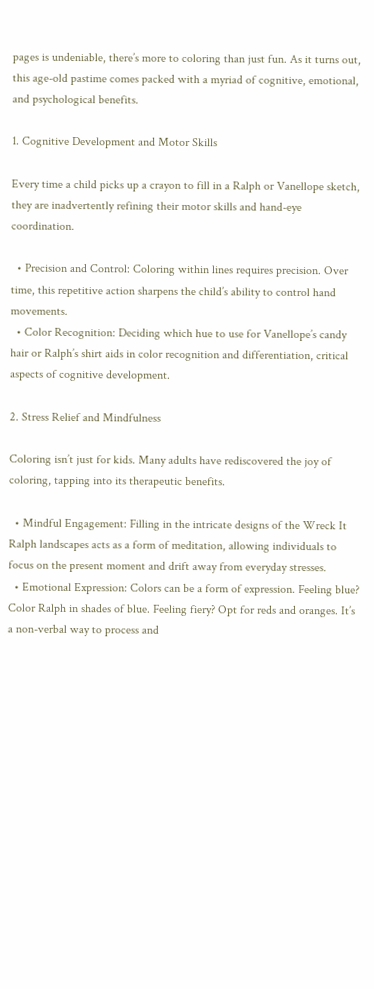pages is undeniable, there’s more to coloring than just fun. As it turns out, this age-old pastime comes packed with a myriad of cognitive, emotional, and psychological benefits.

1. Cognitive Development and Motor Skills

Every time a child picks up a crayon to fill in a Ralph or Vanellope sketch, they are inadvertently refining their motor skills and hand-eye coordination.

  • Precision and Control: Coloring within lines requires precision. Over time, this repetitive action sharpens the child’s ability to control hand movements.
  • Color Recognition: Deciding which hue to use for Vanellope’s candy hair or Ralph’s shirt aids in color recognition and differentiation, critical aspects of cognitive development.

2. Stress Relief and Mindfulness

Coloring isn’t just for kids. Many adults have rediscovered the joy of coloring, tapping into its therapeutic benefits.

  • Mindful Engagement: Filling in the intricate designs of the Wreck It Ralph landscapes acts as a form of meditation, allowing individuals to focus on the present moment and drift away from everyday stresses.
  • Emotional Expression: Colors can be a form of expression. Feeling blue? Color Ralph in shades of blue. Feeling fiery? Opt for reds and oranges. It’s a non-verbal way to process and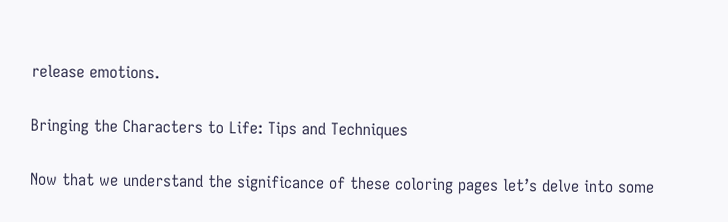release emotions.

Bringing the Characters to Life: Tips and Techniques

Now that we understand the significance of these coloring pages let’s delve into some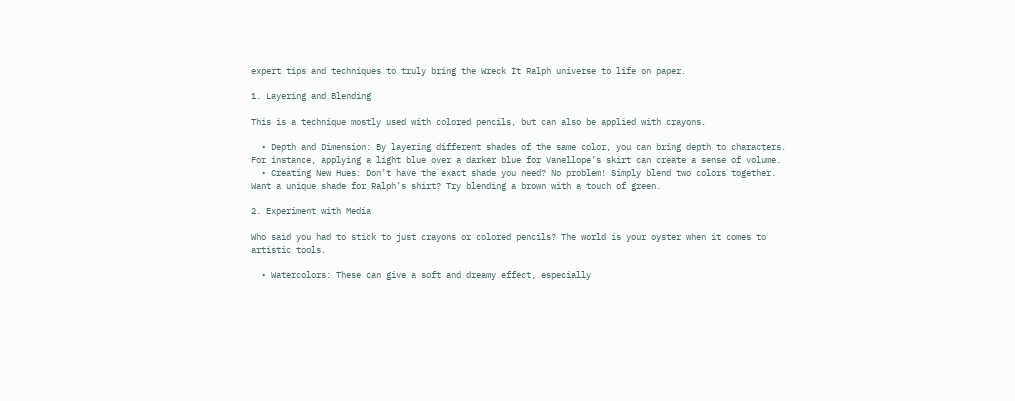expert tips and techniques to truly bring the Wreck It Ralph universe to life on paper.

1. Layering and Blending

This is a technique mostly used with colored pencils, but can also be applied with crayons.

  • Depth and Dimension: By layering different shades of the same color, you can bring depth to characters. For instance, applying a light blue over a darker blue for Vanellope’s skirt can create a sense of volume.
  • Creating New Hues: Don’t have the exact shade you need? No problem! Simply blend two colors together. Want a unique shade for Ralph’s shirt? Try blending a brown with a touch of green.

2. Experiment with Media

Who said you had to stick to just crayons or colored pencils? The world is your oyster when it comes to artistic tools.

  • Watercolors: These can give a soft and dreamy effect, especially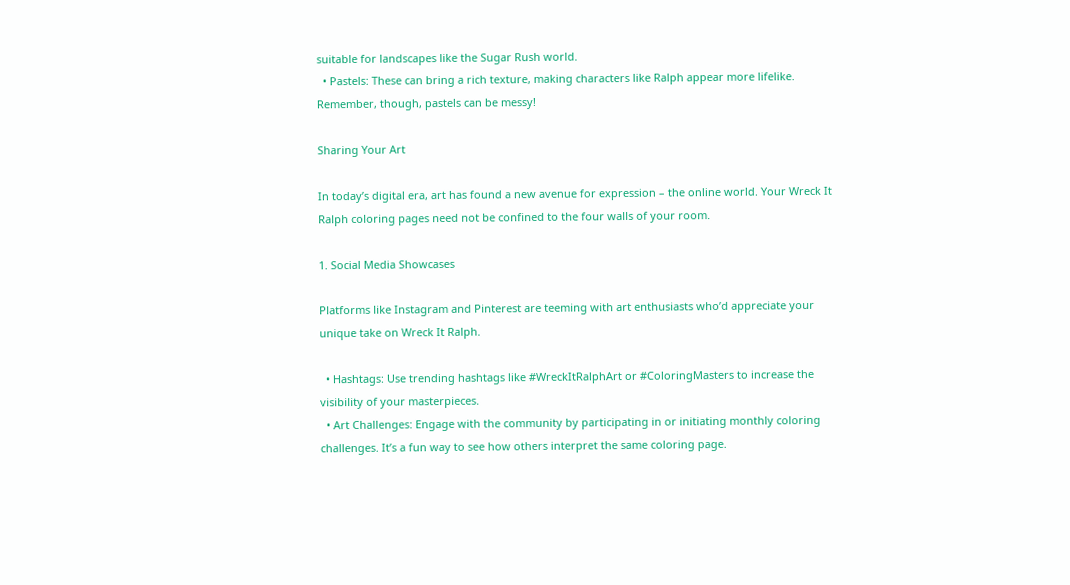suitable for landscapes like the Sugar Rush world.
  • Pastels: These can bring a rich texture, making characters like Ralph appear more lifelike. Remember, though, pastels can be messy!

Sharing Your Art

In today’s digital era, art has found a new avenue for expression – the online world. Your Wreck It Ralph coloring pages need not be confined to the four walls of your room.

1. Social Media Showcases

Platforms like Instagram and Pinterest are teeming with art enthusiasts who’d appreciate your unique take on Wreck It Ralph.

  • Hashtags: Use trending hashtags like #WreckItRalphArt or #ColoringMasters to increase the visibility of your masterpieces.
  • Art Challenges: Engage with the community by participating in or initiating monthly coloring challenges. It’s a fun way to see how others interpret the same coloring page.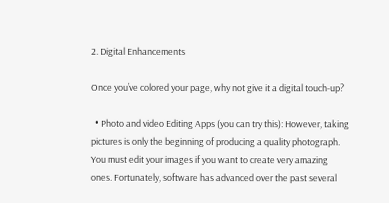2. Digital Enhancements

Once you’ve colored your page, why not give it a digital touch-up?

  • Photo and video Editing Apps (you can try this): However, taking pictures is only the beginning of producing a quality photograph. You must edit your images if you want to create very amazing ones. Fortunately, software has advanced over the past several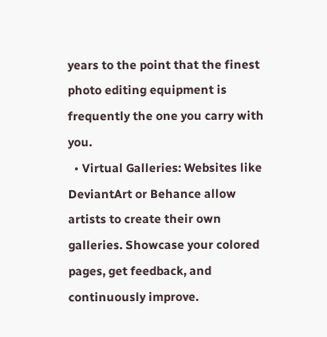years to the point that the finest photo editing equipment is frequently the one you carry with you.
  • Virtual Galleries: Websites like DeviantArt or Behance allow artists to create their own galleries. Showcase your colored pages, get feedback, and continuously improve.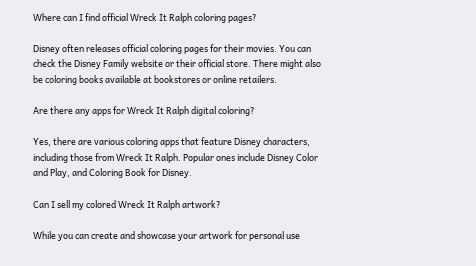Where can I find official Wreck It Ralph coloring pages?

Disney often releases official coloring pages for their movies. You can check the Disney Family website or their official store. There might also be coloring books available at bookstores or online retailers.

Are there any apps for Wreck It Ralph digital coloring?

Yes, there are various coloring apps that feature Disney characters, including those from Wreck It Ralph. Popular ones include Disney Color and Play, and Coloring Book for Disney.

Can I sell my colored Wreck It Ralph artwork?

While you can create and showcase your artwork for personal use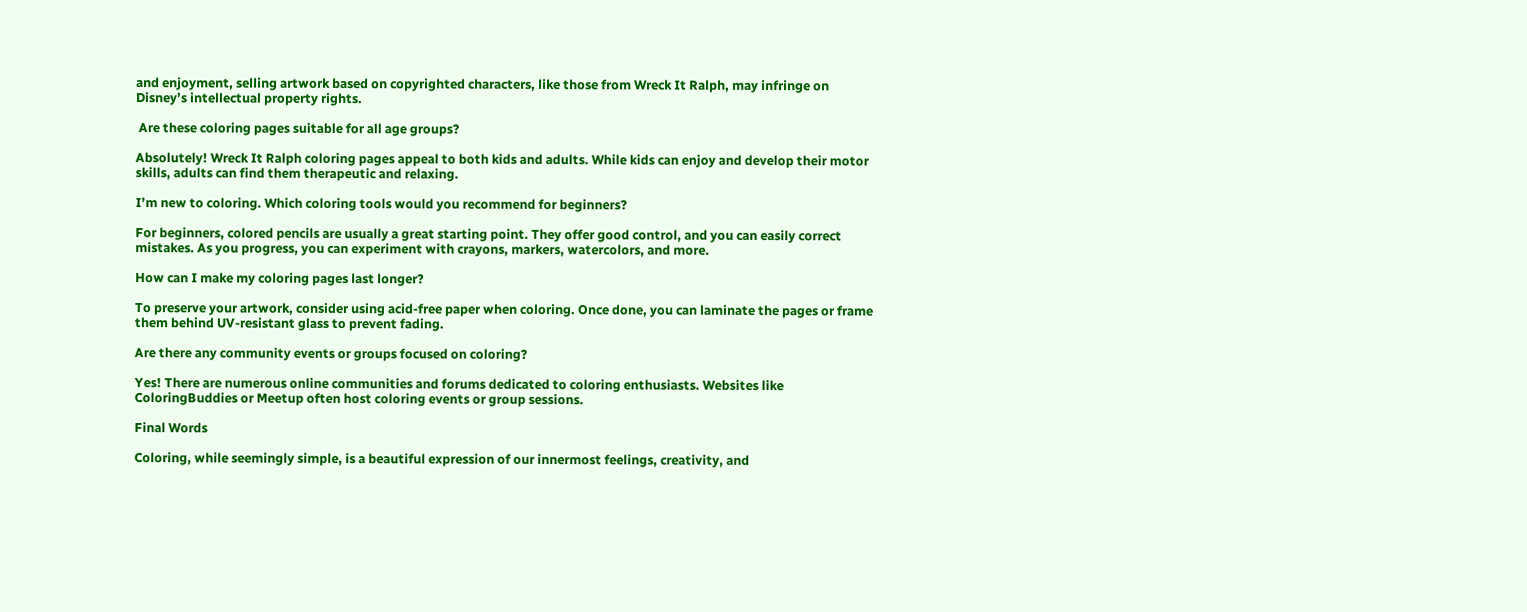and enjoyment, selling artwork based on copyrighted characters, like those from Wreck It Ralph, may infringe on Disney’s intellectual property rights.

 Are these coloring pages suitable for all age groups?

Absolutely! Wreck It Ralph coloring pages appeal to both kids and adults. While kids can enjoy and develop their motor skills, adults can find them therapeutic and relaxing.

I’m new to coloring. Which coloring tools would you recommend for beginners?

For beginners, colored pencils are usually a great starting point. They offer good control, and you can easily correct mistakes. As you progress, you can experiment with crayons, markers, watercolors, and more.

How can I make my coloring pages last longer?

To preserve your artwork, consider using acid-free paper when coloring. Once done, you can laminate the pages or frame them behind UV-resistant glass to prevent fading.

Are there any community events or groups focused on coloring?

Yes! There are numerous online communities and forums dedicated to coloring enthusiasts. Websites like ColoringBuddies or Meetup often host coloring events or group sessions.

Final Words

Coloring, while seemingly simple, is a beautiful expression of our innermost feelings, creativity, and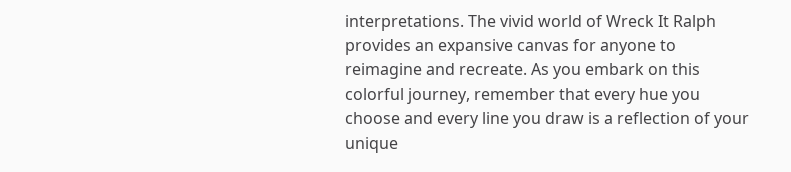interpretations. The vivid world of Wreck It Ralph provides an expansive canvas for anyone to reimagine and recreate. As you embark on this colorful journey, remember that every hue you choose and every line you draw is a reflection of your unique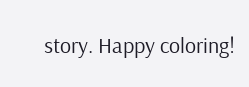story. Happy coloring!